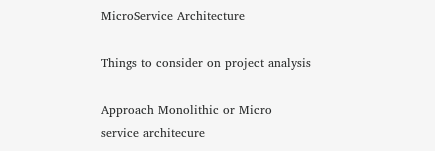MicroService Architecture

Things to consider on project analysis

Approach Monolithic or Micro service architecure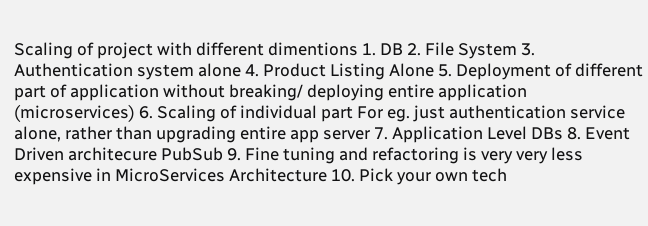Scaling of project with different dimentions 1. DB 2. File System 3. Authentication system alone 4. Product Listing Alone 5. Deployment of different part of application without breaking/ deploying entire application (microservices) 6. Scaling of individual part For eg. just authentication service alone, rather than upgrading entire app server 7. Application Level DBs 8. Event Driven architecure PubSub 9. Fine tuning and refactoring is very very less expensive in MicroServices Architecture 10. Pick your own tech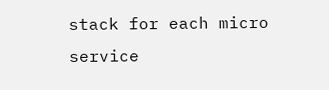stack for each micro service